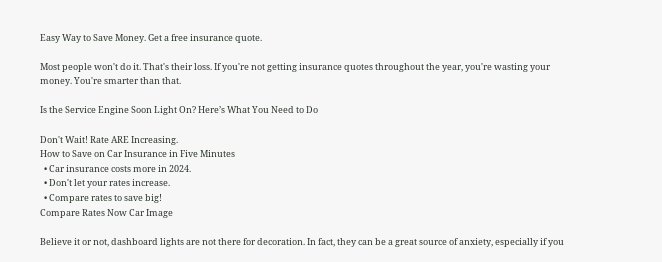Easy Way to Save Money. Get a free insurance quote.

Most people won't do it. That's their loss. If you're not getting insurance quotes throughout the year, you're wasting your money. You're smarter than that.

Is the Service Engine Soon Light On? Here’s What You Need to Do

Don't Wait! Rate ARE Increasing.
How to Save on Car Insurance in Five Minutes
  • Car insurance costs more in 2024.
  • Don't let your rates increase.
  • Compare rates to save big!
Compare Rates Now Car Image

Believe it or not, dashboard lights are not there for decoration. In fact, they can be a great source of anxiety, especially if you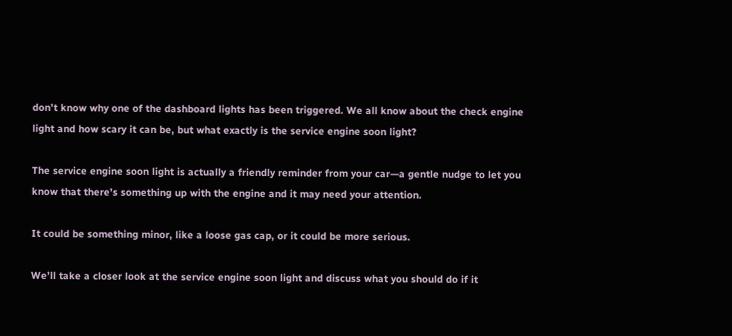don’t know why one of the dashboard lights has been triggered. We all know about the check engine light and how scary it can be, but what exactly is the service engine soon light?

The service engine soon light is actually a friendly reminder from your car—a gentle nudge to let you know that there’s something up with the engine and it may need your attention.

It could be something minor, like a loose gas cap, or it could be more serious.

We’ll take a closer look at the service engine soon light and discuss what you should do if it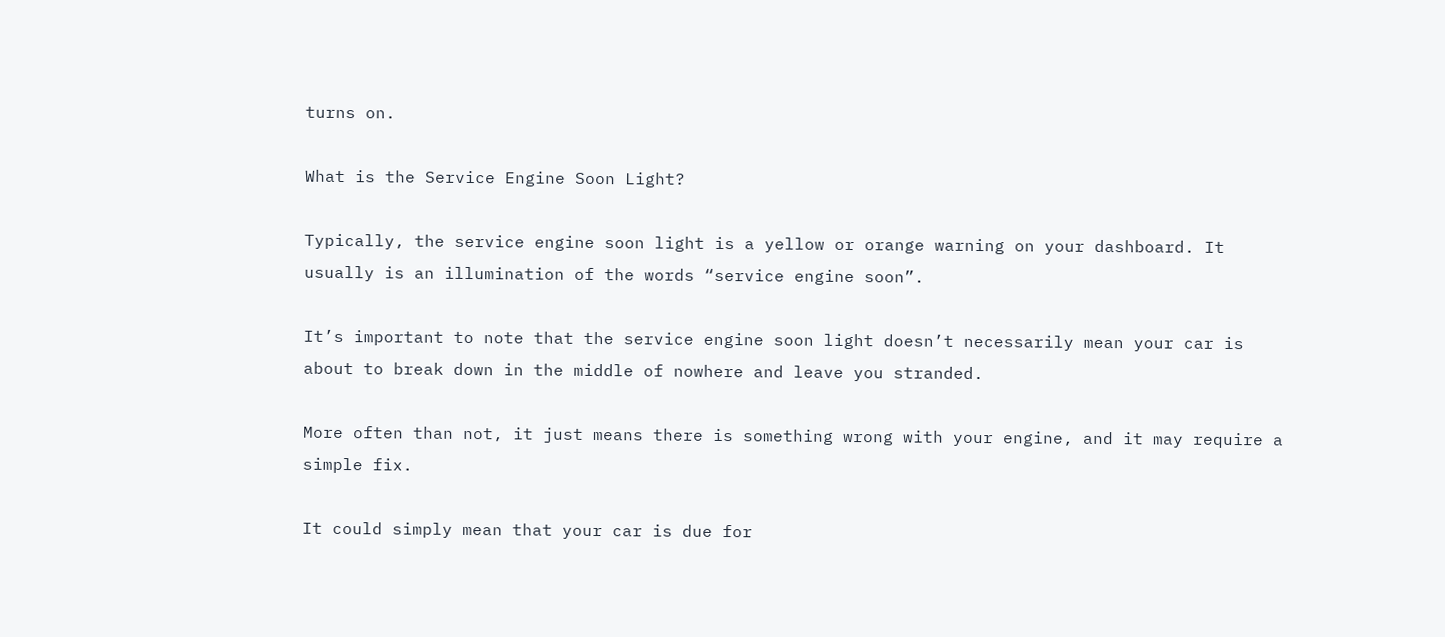turns on.

What is the Service Engine Soon Light?

Typically, the service engine soon light is a yellow or orange warning on your dashboard. It usually is an illumination of the words “service engine soon”.

It’s important to note that the service engine soon light doesn’t necessarily mean your car is about to break down in the middle of nowhere and leave you stranded.

More often than not, it just means there is something wrong with your engine, and it may require a simple fix.

It could simply mean that your car is due for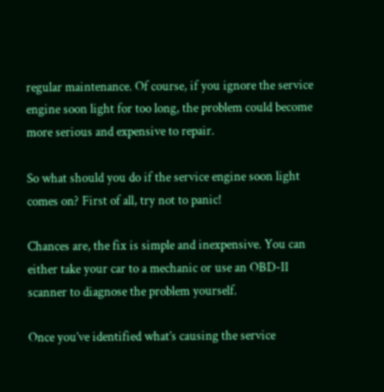regular maintenance. Of course, if you ignore the service engine soon light for too long, the problem could become more serious and expensive to repair.

So what should you do if the service engine soon light comes on? First of all, try not to panic!

Chances are, the fix is simple and inexpensive. You can either take your car to a mechanic or use an OBD-II scanner to diagnose the problem yourself.

Once you’ve identified what’s causing the service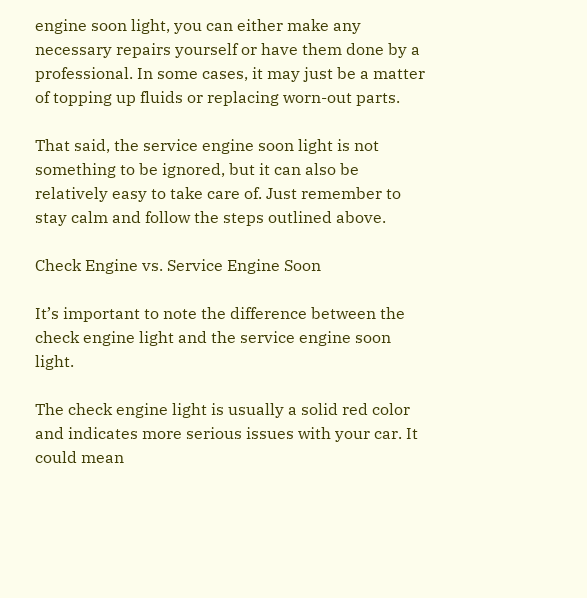engine soon light, you can either make any necessary repairs yourself or have them done by a professional. In some cases, it may just be a matter of topping up fluids or replacing worn-out parts.

That said, the service engine soon light is not something to be ignored, but it can also be relatively easy to take care of. Just remember to stay calm and follow the steps outlined above.

Check Engine vs. Service Engine Soon

It’s important to note the difference between the check engine light and the service engine soon light.

The check engine light is usually a solid red color and indicates more serious issues with your car. It could mean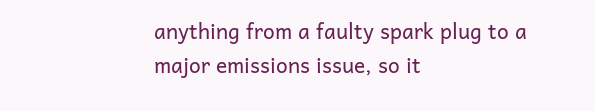anything from a faulty spark plug to a major emissions issue, so it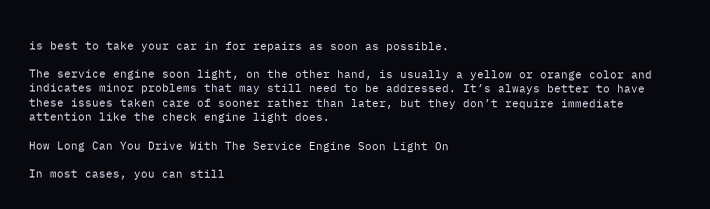is best to take your car in for repairs as soon as possible.

The service engine soon light, on the other hand, is usually a yellow or orange color and indicates minor problems that may still need to be addressed. It’s always better to have these issues taken care of sooner rather than later, but they don’t require immediate attention like the check engine light does.

How Long Can You Drive With The Service Engine Soon Light On

In most cases, you can still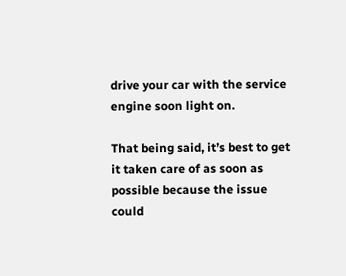drive your car with the service engine soon light on.

That being said, it’s best to get it taken care of as soon as possible because the issue could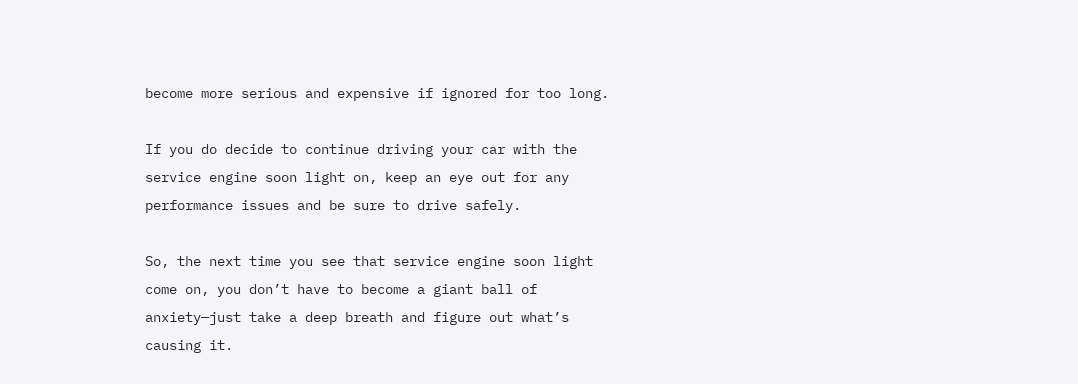become more serious and expensive if ignored for too long.

If you do decide to continue driving your car with the service engine soon light on, keep an eye out for any performance issues and be sure to drive safely.

So, the next time you see that service engine soon light come on, you don’t have to become a giant ball of anxiety—just take a deep breath and figure out what’s causing it.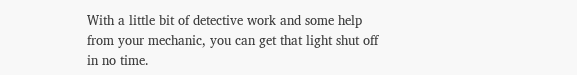With a little bit of detective work and some help from your mechanic, you can get that light shut off in no time.